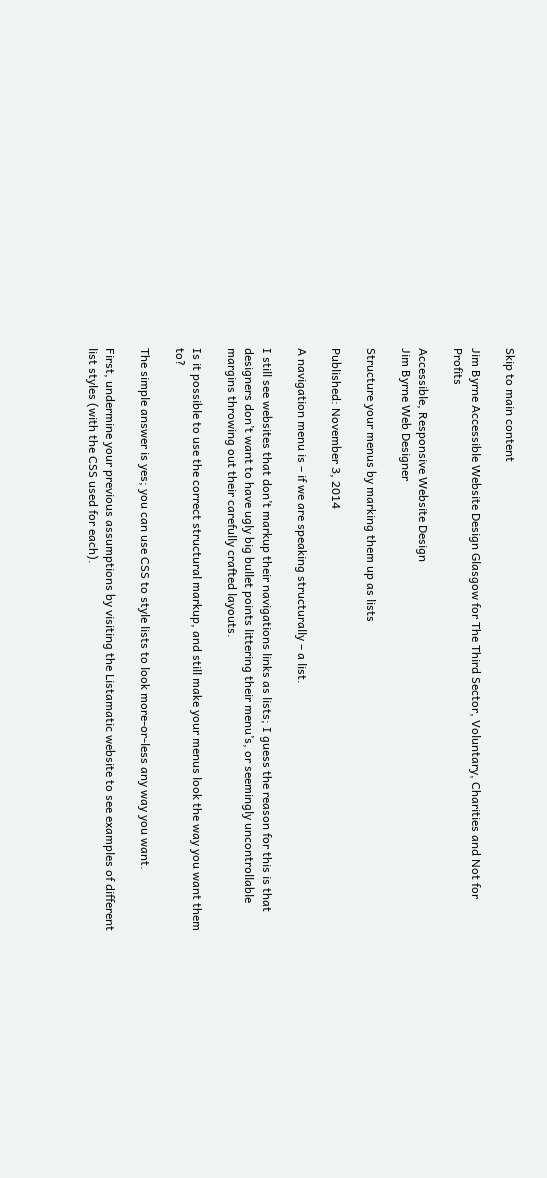Skip to main content

Jim Byrne Accessible Website Design Glasgow for The Third Sector, Voluntary, Charities and Not for Profits

Accessible, Responsive Website Design
Jim Byrne Web Designer

Structure your menus by marking them up as lists

Published: November 3, 2014

A navigation menu is – if we are speaking structurally – a list.

I still see websites that don’t markup their navigations links as lists; I guess the reason for this is that designers don’t want to have ugly big bullet points littering their menu’s, or seemingly uncontrollable margins throwing out their carefully crafted layouts.

Is it possible to use the correct structural markup, and still make your menus look the way you want them to?

The simple answer is yes; you can use CSS to style lists to look more-or-less any way you want.

First, undermine your previous assumptions by visiting the Listamatic website to see examples of different list styles (with the CSS used for each).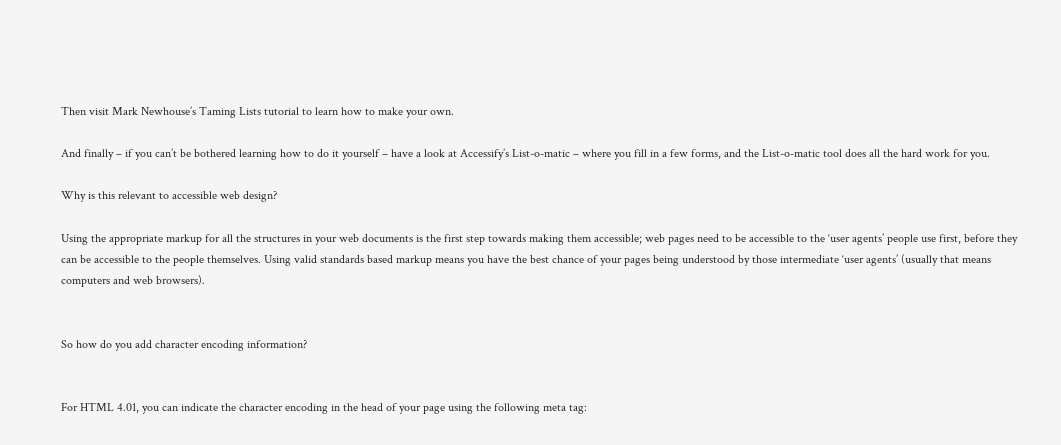Then visit Mark Newhouse’s Taming Lists tutorial to learn how to make your own.

And finally – if you can’t be bothered learning how to do it yourself – have a look at Accessify’s List-o-matic – where you fill in a few forms, and the List-o-matic tool does all the hard work for you.

Why is this relevant to accessible web design?

Using the appropriate markup for all the structures in your web documents is the first step towards making them accessible; web pages need to be accessible to the ‘user agents’ people use first, before they can be accessible to the people themselves. Using valid standards based markup means you have the best chance of your pages being understood by those intermediate ‘user agents’ (usually that means computers and web browsers).


So how do you add character encoding information?


For HTML 4.01, you can indicate the character encoding in the head of your page using the following meta tag: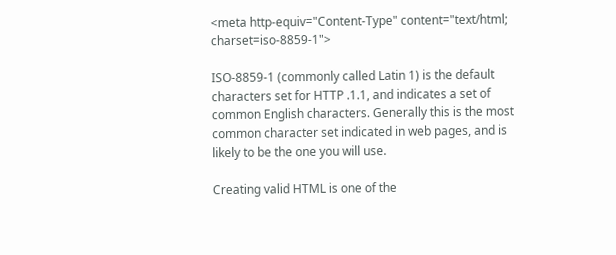<meta http-equiv="Content-Type" content="text/html; charset=iso-8859-1">

ISO-8859-1 (commonly called Latin 1) is the default characters set for HTTP .1.1, and indicates a set of common English characters. Generally this is the most common character set indicated in web pages, and is likely to be the one you will use.

Creating valid HTML is one of the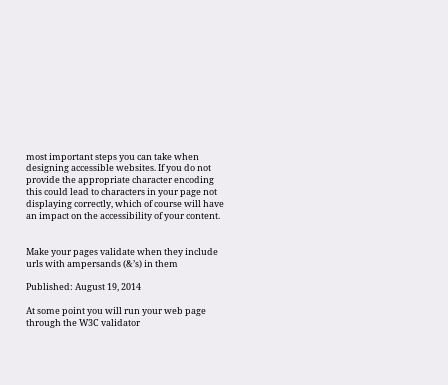most important steps you can take when designing accessible websites. If you do not provide the appropriate character encoding this could lead to characters in your page not displaying correctly, which of course will have an impact on the accessibility of your content.


Make your pages validate when they include urls with ampersands (&’s) in them

Published: August 19, 2014

At some point you will run your web page through the W3C validator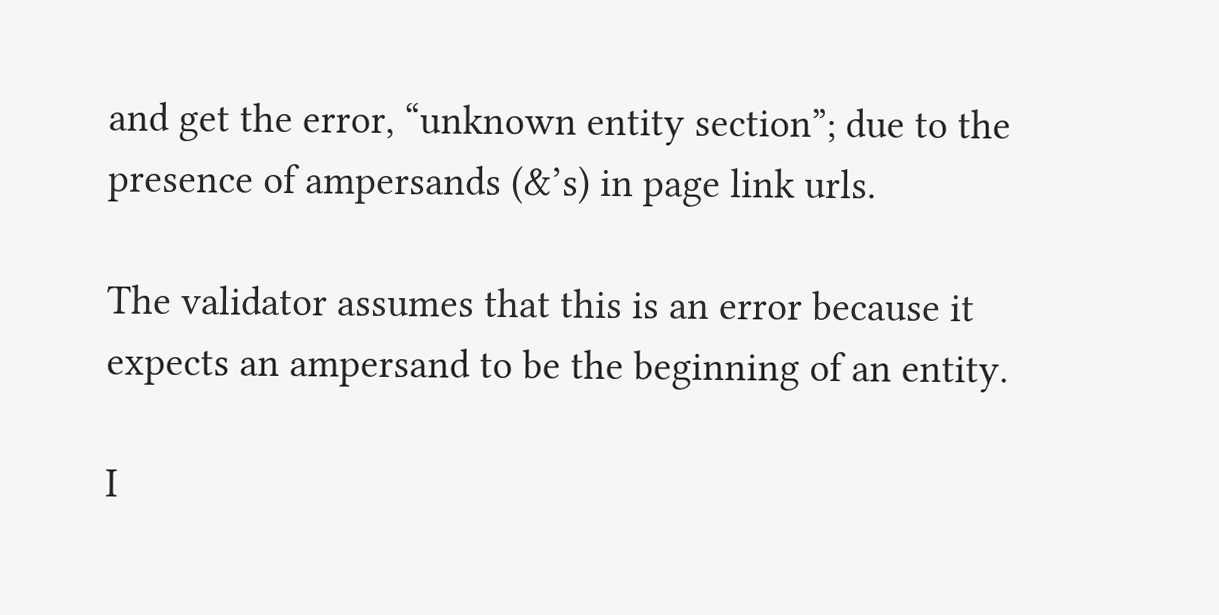and get the error, “unknown entity section”; due to the presence of ampersands (&’s) in page link urls.

The validator assumes that this is an error because it expects an ampersand to be the beginning of an entity.

I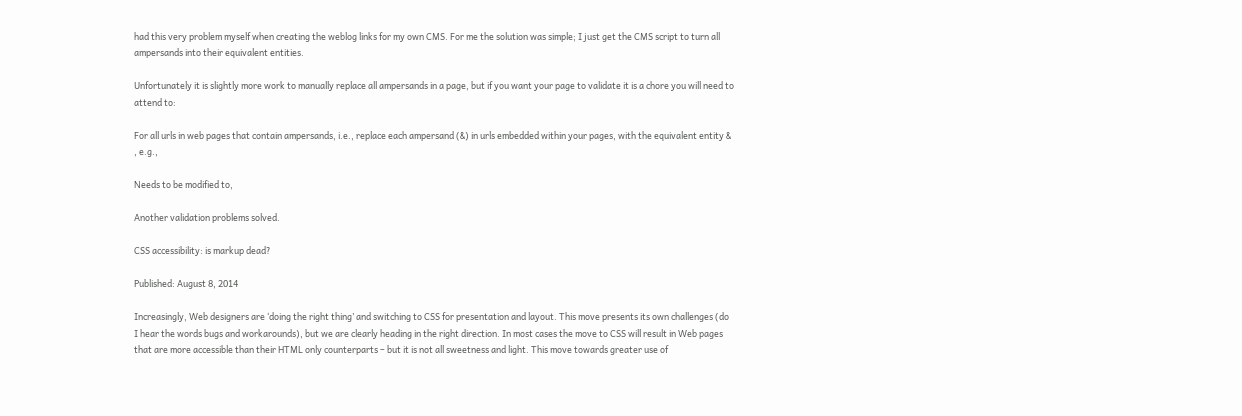had this very problem myself when creating the weblog links for my own CMS. For me the solution was simple; I just get the CMS script to turn all ampersands into their equivalent entities.

Unfortunately it is slightly more work to manually replace all ampersands in a page, but if you want your page to validate it is a chore you will need to attend to:

For all urls in web pages that contain ampersands, i.e., replace each ampersand (&) in urls embedded within your pages, with the equivalent entity & , e.g.,

Needs to be modified to,

Another validation problems solved.

CSS accessibility: is markup dead?

Published: August 8, 2014

Increasingly, Web designers are ‘doing the right thing’ and switching to CSS for presentation and layout. This move presents its own challenges (do I hear the words bugs and workarounds), but we are clearly heading in the right direction. In most cases the move to CSS will result in Web pages that are more accessible than their HTML only counterparts – but it is not all sweetness and light. This move towards greater use of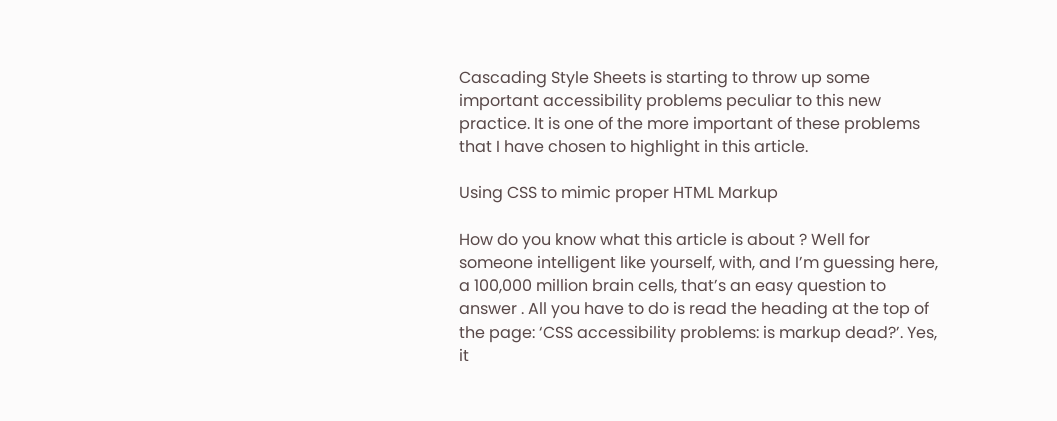Cascading Style Sheets is starting to throw up some important accessibility problems peculiar to this new practice. It is one of the more important of these problems that I have chosen to highlight in this article.

Using CSS to mimic proper HTML Markup

How do you know what this article is about ? Well for someone intelligent like yourself, with, and I’m guessing here, a 100,000 million brain cells, that’s an easy question to answer . All you have to do is read the heading at the top of the page: ‘CSS accessibility problems: is markup dead?’. Yes, it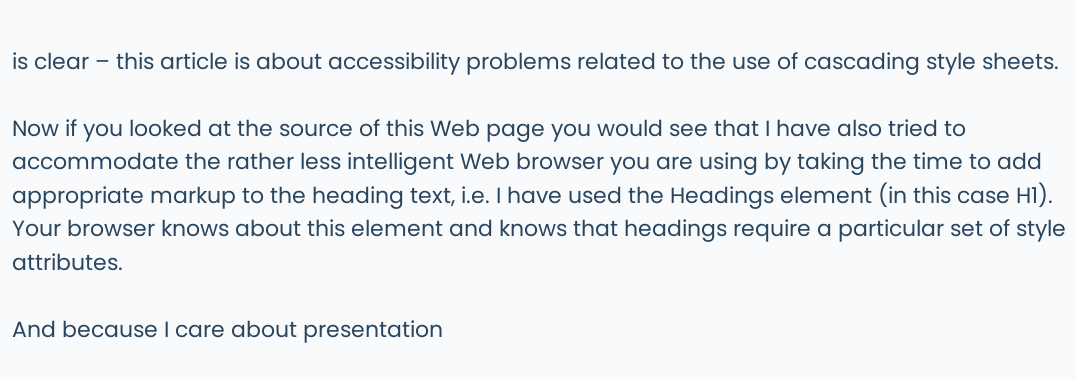is clear – this article is about accessibility problems related to the use of cascading style sheets.

Now if you looked at the source of this Web page you would see that I have also tried to accommodate the rather less intelligent Web browser you are using by taking the time to add appropriate markup to the heading text, i.e. I have used the Headings element (in this case H1). Your browser knows about this element and knows that headings require a particular set of style attributes.

And because I care about presentation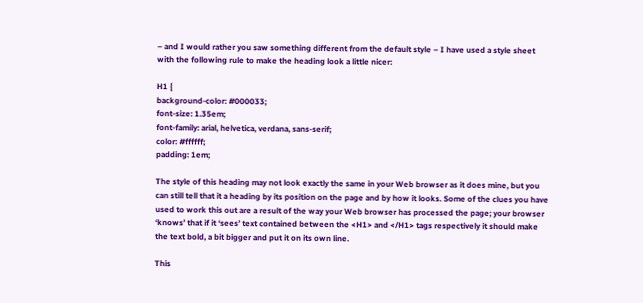– and I would rather you saw something different from the default style – I have used a style sheet with the following rule to make the heading look a little nicer:

H1 {
background-color: #000033;
font-size: 1.35em;
font-family: arial, helvetica, verdana, sans-serif;
color: #ffffff;
padding: 1em;

The style of this heading may not look exactly the same in your Web browser as it does mine, but you can still tell that it a heading by its position on the page and by how it looks. Some of the clues you have used to work this out are a result of the way your Web browser has processed the page; your browser ‘knows’ that if it ‘sees’ text contained between the <H1> and </H1> tags respectively it should make the text bold, a bit bigger and put it on its own line.

This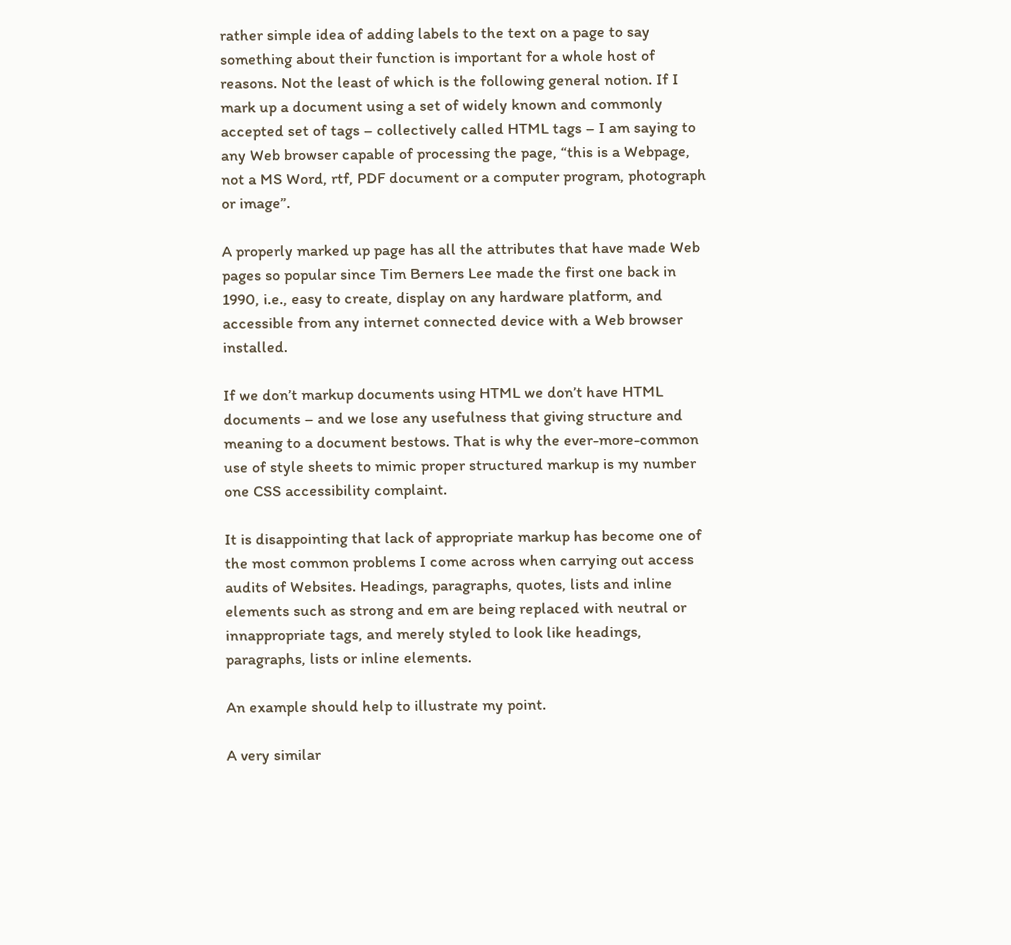rather simple idea of adding labels to the text on a page to say something about their function is important for a whole host of reasons. Not the least of which is the following general notion. If I mark up a document using a set of widely known and commonly accepted set of tags – collectively called HTML tags – I am saying to any Web browser capable of processing the page, “this is a Webpage, not a MS Word, rtf, PDF document or a computer program, photograph or image”.

A properly marked up page has all the attributes that have made Web pages so popular since Tim Berners Lee made the first one back in 1990, i.e., easy to create, display on any hardware platform, and accessible from any internet connected device with a Web browser installed.

If we don’t markup documents using HTML we don’t have HTML documents – and we lose any usefulness that giving structure and meaning to a document bestows. That is why the ever-more-common use of style sheets to mimic proper structured markup is my number one CSS accessibility complaint.

It is disappointing that lack of appropriate markup has become one of the most common problems I come across when carrying out access audits of Websites. Headings, paragraphs, quotes, lists and inline elements such as strong and em are being replaced with neutral or innappropriate tags, and merely styled to look like headings, paragraphs, lists or inline elements.

An example should help to illustrate my point.

A very similar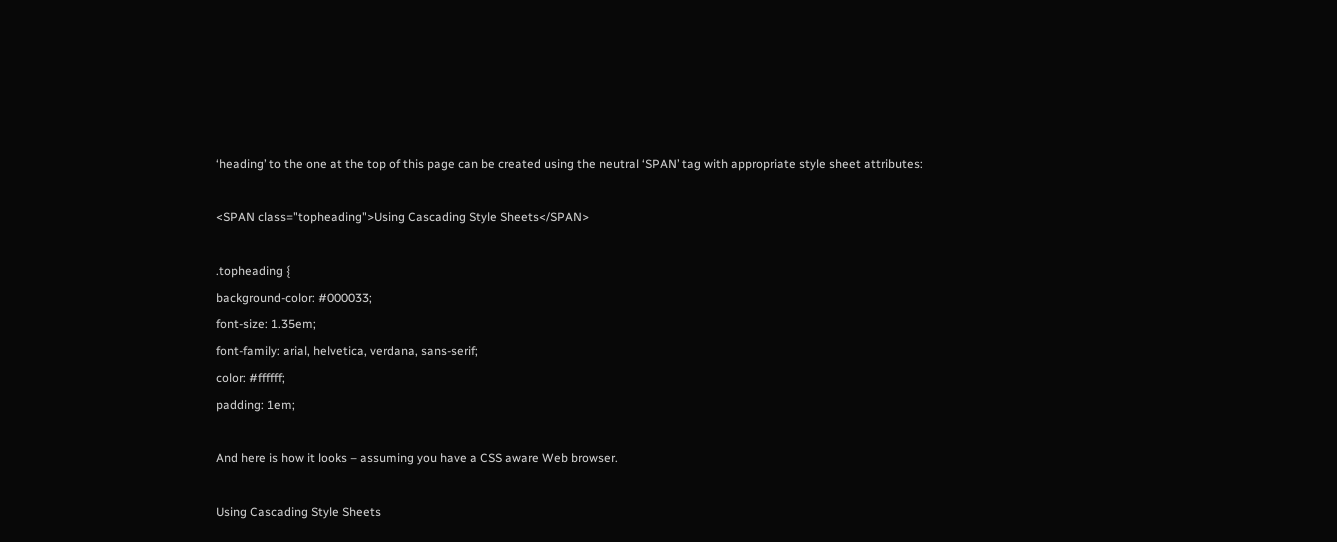‘heading’ to the one at the top of this page can be created using the neutral ‘SPAN’ tag with appropriate style sheet attributes:

<SPAN class="topheading">Using Cascading Style Sheets</SPAN>

.topheading {
background-color: #000033;
font-size: 1.35em;
font-family: arial, helvetica, verdana, sans-serif;
color: #ffffff;
padding: 1em;

And here is how it looks – assuming you have a CSS aware Web browser.

Using Cascading Style Sheets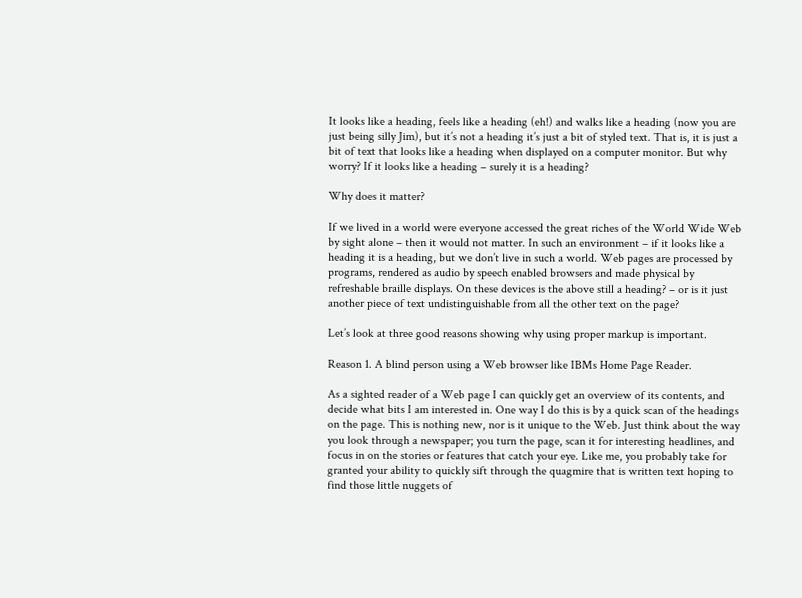It looks like a heading, feels like a heading (eh!) and walks like a heading (now you are just being silly Jim), but it’s not a heading it’s just a bit of styled text. That is, it is just a bit of text that looks like a heading when displayed on a computer monitor. But why worry? If it looks like a heading – surely it is a heading?

Why does it matter?

If we lived in a world were everyone accessed the great riches of the World Wide Web by sight alone – then it would not matter. In such an environment – if it looks like a heading it is a heading, but we don’t live in such a world. Web pages are processed by programs, rendered as audio by speech enabled browsers and made physical by refreshable braille displays. On these devices is the above still a heading? – or is it just another piece of text undistinguishable from all the other text on the page?

Let’s look at three good reasons showing why using proper markup is important.

Reason 1. A blind person using a Web browser like IBMs Home Page Reader.

As a sighted reader of a Web page I can quickly get an overview of its contents, and decide what bits I am interested in. One way I do this is by a quick scan of the headings on the page. This is nothing new, nor is it unique to the Web. Just think about the way you look through a newspaper; you turn the page, scan it for interesting headlines, and focus in on the stories or features that catch your eye. Like me, you probably take for granted your ability to quickly sift through the quagmire that is written text hoping to find those little nuggets of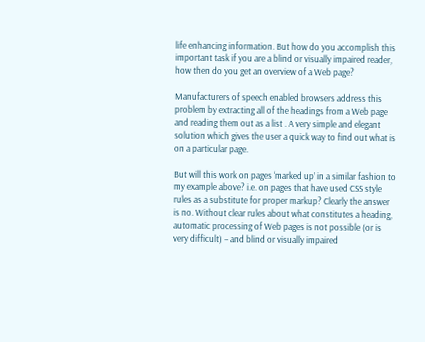life enhancing information. But how do you accomplish this important task if you are a blind or visually impaired reader, how then do you get an overview of a Web page?

Manufacturers of speech enabled browsers address this problem by extracting all of the headings from a Web page and reading them out as a list . A very simple and elegant solution which gives the user a quick way to find out what is on a particular page.

But will this work on pages ‘marked up’ in a similar fashion to my example above? i.e. on pages that have used CSS style rules as a substitute for proper markup? Clearly the answer is no. Without clear rules about what constitutes a heading, automatic processing of Web pages is not possible (or is very difficult) – and blind or visually impaired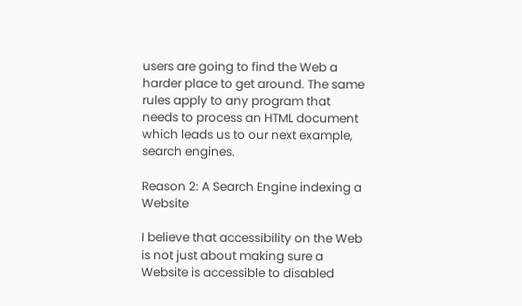users are going to find the Web a harder place to get around. The same rules apply to any program that needs to process an HTML document which leads us to our next example, search engines.

Reason 2: A Search Engine indexing a Website

I believe that accessibility on the Web is not just about making sure a Website is accessible to disabled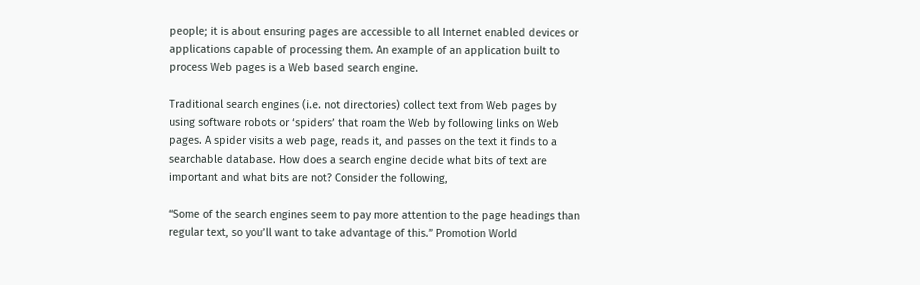people; it is about ensuring pages are accessible to all Internet enabled devices or applications capable of processing them. An example of an application built to process Web pages is a Web based search engine.

Traditional search engines (i.e. not directories) collect text from Web pages by using software robots or ‘spiders’ that roam the Web by following links on Web pages. A spider visits a web page, reads it, and passes on the text it finds to a searchable database. How does a search engine decide what bits of text are important and what bits are not? Consider the following,

“Some of the search engines seem to pay more attention to the page headings than regular text, so you’ll want to take advantage of this.” Promotion World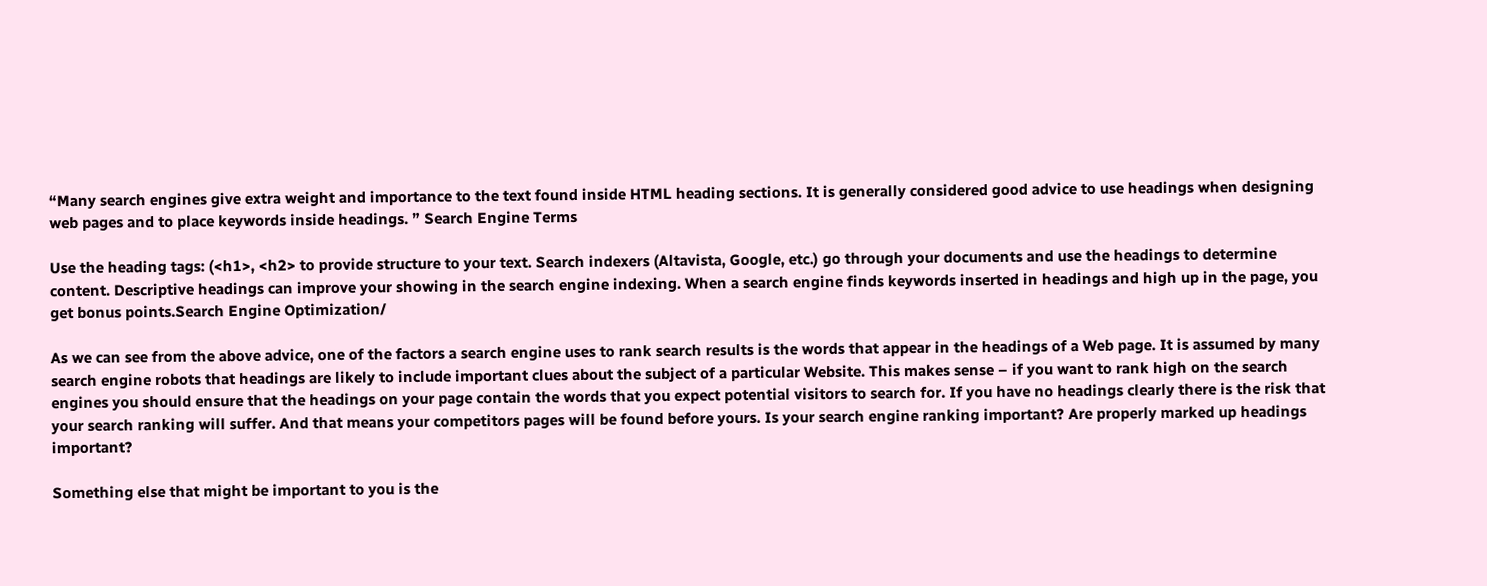“Many search engines give extra weight and importance to the text found inside HTML heading sections. It is generally considered good advice to use headings when designing web pages and to place keywords inside headings. ” Search Engine Terms

Use the heading tags: (<h1>, <h2> to provide structure to your text. Search indexers (Altavista, Google, etc.) go through your documents and use the headings to determine content. Descriptive headings can improve your showing in the search engine indexing. When a search engine finds keywords inserted in headings and high up in the page, you get bonus points.Search Engine Optimization/

As we can see from the above advice, one of the factors a search engine uses to rank search results is the words that appear in the headings of a Web page. It is assumed by many search engine robots that headings are likely to include important clues about the subject of a particular Website. This makes sense – if you want to rank high on the search engines you should ensure that the headings on your page contain the words that you expect potential visitors to search for. If you have no headings clearly there is the risk that your search ranking will suffer. And that means your competitors pages will be found before yours. Is your search engine ranking important? Are properly marked up headings important?

Something else that might be important to you is the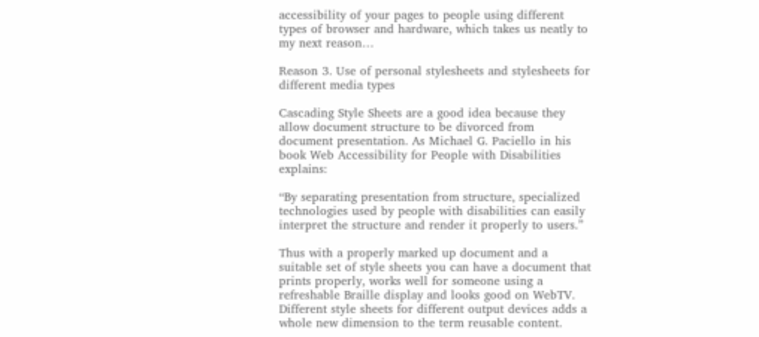accessibility of your pages to people using different types of browser and hardware, which takes us neatly to my next reason…

Reason 3. Use of personal stylesheets and stylesheets for different media types

Cascading Style Sheets are a good idea because they allow document structure to be divorced from document presentation. As Michael G. Paciello in his book Web Accessibility for People with Disabilities explains:

“By separating presentation from structure, specialized technologies used by people with disabilities can easily interpret the structure and render it properly to users.”

Thus with a properly marked up document and a suitable set of style sheets you can have a document that prints properly, works well for someone using a refreshable Braille display and looks good on WebTV. Different style sheets for different output devices adds a whole new dimension to the term reusable content.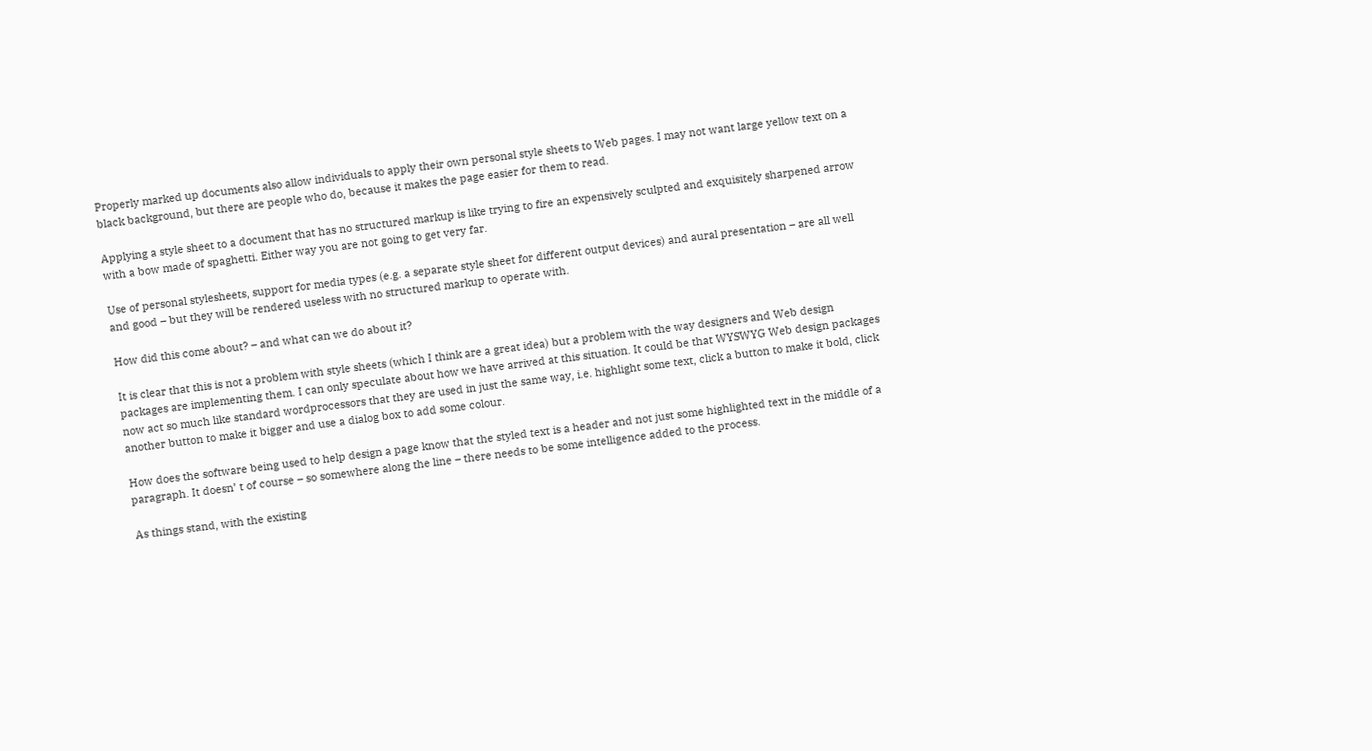Properly marked up documents also allow individuals to apply their own personal style sheets to Web pages. I may not want large yellow text on a black background, but there are people who do, because it makes the page easier for them to read.

Applying a style sheet to a document that has no structured markup is like trying to fire an expensively sculpted and exquisitely sharpened arrow with a bow made of spaghetti. Either way you are not going to get very far.

Use of personal stylesheets, support for media types (e.g. a separate style sheet for different output devices) and aural presentation – are all well and good – but they will be rendered useless with no structured markup to operate with.

How did this come about? – and what can we do about it?

It is clear that this is not a problem with style sheets (which I think are a great idea) but a problem with the way designers and Web design packages are implementing them. I can only speculate about how we have arrived at this situation. It could be that WYSWYG Web design packages now act so much like standard wordprocessors that they are used in just the same way, i.e. highlight some text, click a button to make it bold, click another button to make it bigger and use a dialog box to add some colour.

How does the software being used to help design a page know that the styled text is a header and not just some highlighted text in the middle of a paragraph. It doesn’ t of course – so somewhere along the line – there needs to be some intelligence added to the process.

As things stand, with the existing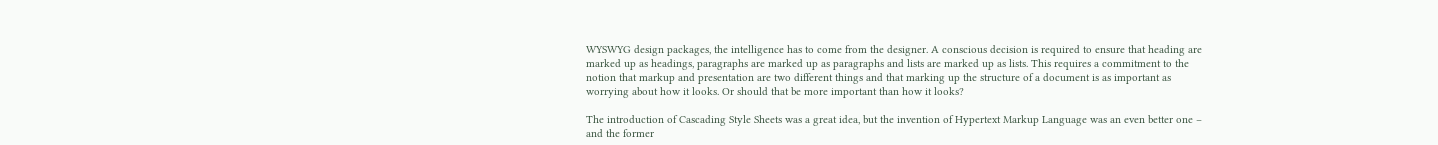WYSWYG design packages, the intelligence has to come from the designer. A conscious decision is required to ensure that heading are marked up as headings, paragraphs are marked up as paragraphs and lists are marked up as lists. This requires a commitment to the notion that markup and presentation are two different things and that marking up the structure of a document is as important as worrying about how it looks. Or should that be more important than how it looks?

The introduction of Cascading Style Sheets was a great idea, but the invention of Hypertext Markup Language was an even better one – and the former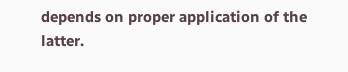depends on proper application of the latter.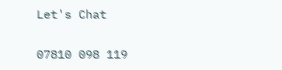Let's Chat

07810 098 119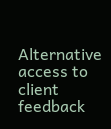Alternative access to client feedback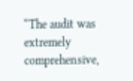“The audit was extremely comprehensive,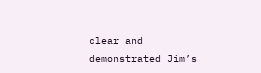clear and demonstrated Jim’s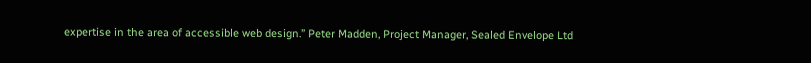expertise in the area of accessible web design.” Peter Madden, Project Manager, Sealed Envelope Ltd